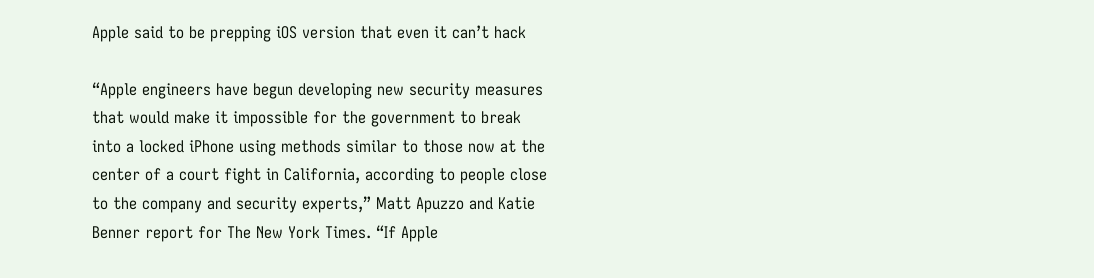Apple said to be prepping iOS version that even it can’t hack

“Apple engineers have begun developing new security measures that would make it impossible for the government to break into a locked iPhone using methods similar to those now at the center of a court fight in California, according to people close to the company and security experts,” Matt Apuzzo and Katie Benner report for The New York Times. “If Apple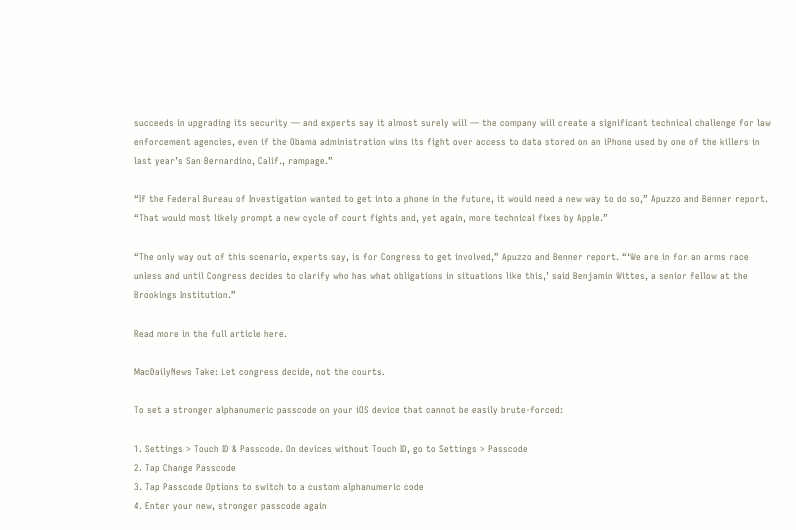succeeds in upgrading its security — and experts say it almost surely will — the company will create a significant technical challenge for law enforcement agencies, even if the Obama administration wins its fight over access to data stored on an iPhone used by one of the killers in last year’s San Bernardino, Calif., rampage.”

“If the Federal Bureau of Investigation wanted to get into a phone in the future, it would need a new way to do so,” Apuzzo and Benner report. “That would most likely prompt a new cycle of court fights and, yet again, more technical fixes by Apple.”

“The only way out of this scenario, experts say, is for Congress to get involved,” Apuzzo and Benner report. “‘We are in for an arms race unless and until Congress decides to clarify who has what obligations in situations like this,’ said Benjamin Wittes, a senior fellow at the Brookings Institution.”

Read more in the full article here.

MacDailyNews Take: Let congress decide, not the courts.

To set a stronger alphanumeric passcode on your iOS device that cannot be easily brute-forced:

1. Settings > Touch ID & Passcode. On devices without Touch ID, go to Settings > Passcode
2. Tap Change Passcode
3. Tap Passcode Options to switch to a custom alphanumeric code
4. Enter your new, stronger passcode again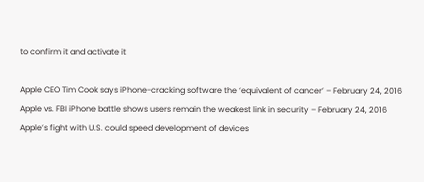to confirm it and activate it

Apple CEO Tim Cook says iPhone-cracking software the ‘equivalent of cancer’ – February 24, 2016
Apple vs. FBI iPhone battle shows users remain the weakest link in security – February 24, 2016
Apple’s fight with U.S. could speed development of devices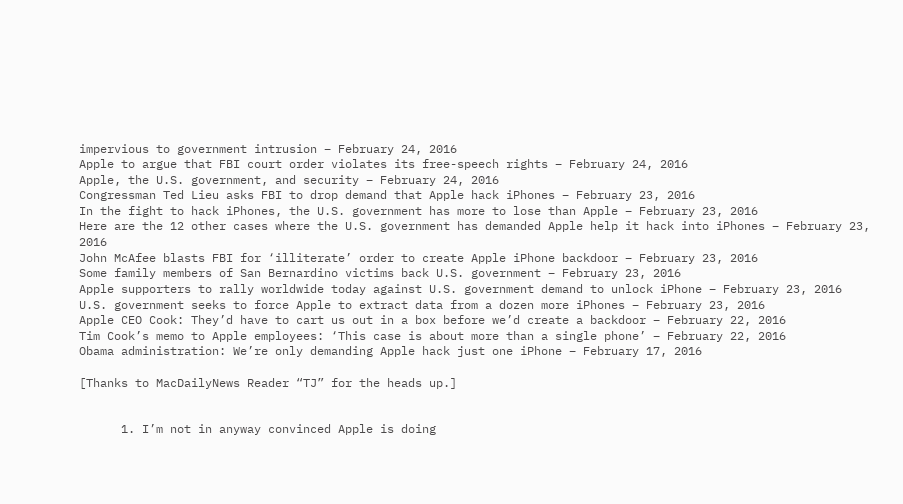impervious to government intrusion – February 24, 2016
Apple to argue that FBI court order violates its free-speech rights – February 24, 2016
Apple, the U.S. government, and security – February 24, 2016
Congressman Ted Lieu asks FBI to drop demand that Apple hack iPhones – February 23, 2016
In the fight to hack iPhones, the U.S. government has more to lose than Apple – February 23, 2016
Here are the 12 other cases where the U.S. government has demanded Apple help it hack into iPhones – February 23, 2016
John McAfee blasts FBI for ‘illiterate’ order to create Apple iPhone backdoor – February 23, 2016
Some family members of San Bernardino victims back U.S. government – February 23, 2016
Apple supporters to rally worldwide today against U.S. government demand to unlock iPhone – February 23, 2016
U.S. government seeks to force Apple to extract data from a dozen more iPhones – February 23, 2016
Apple CEO Cook: They’d have to cart us out in a box before we’d create a backdoor – February 22, 2016
Tim Cook’s memo to Apple employees: ‘This case is about more than a single phone’ – February 22, 2016
Obama administration: We’re only demanding Apple hack just one iPhone – February 17, 2016

[Thanks to MacDailyNews Reader “TJ” for the heads up.]


      1. I’m not in anyway convinced Apple is doing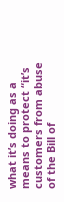what it’s doing as a means to protect “it’s customers from abuse of the Bill of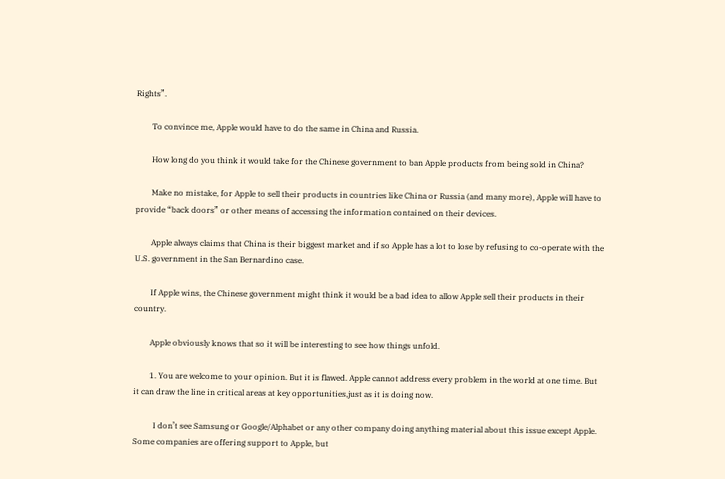Rights”.

        To convince me, Apple would have to do the same in China and Russia.

        How long do you think it would take for the Chinese government to ban Apple products from being sold in China?

        Make no mistake, for Apple to sell their products in countries like China or Russia (and many more), Apple will have to provide “back doors” or other means of accessing the information contained on their devices.

        Apple always claims that China is their biggest market and if so Apple has a lot to lose by refusing to co-operate with the U.S. government in the San Bernardino case.

        If Apple wins, the Chinese government might think it would be a bad idea to allow Apple sell their products in their country.

        Apple obviously knows that so it will be interesting to see how things unfold.

        1. You are welcome to your opinion. But it is flawed. Apple cannot address every problem in the world at one time. But it can draw the line in critical areas at key opportunities,just as it is doing now.

          I don’t see Samsung or Google/Alphabet or any other company doing anything material about this issue except Apple. Some companies are offering support to Apple, but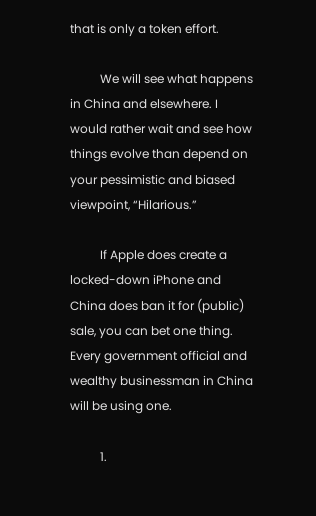that is only a token effort.

          We will see what happens in China and elsewhere. I would rather wait and see how things evolve than depend on your pessimistic and biased viewpoint, “Hilarious.”

          If Apple does create a locked-down iPhone and China does ban it for (public) sale, you can bet one thing. Every government official and wealthy businessman in China will be using one.

          1.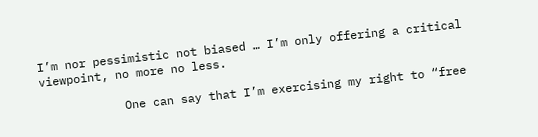I’m nor pessimistic not biased … I’m only offering a critical viewpoint, no more no less.

            One can say that I’m exercising my right to “free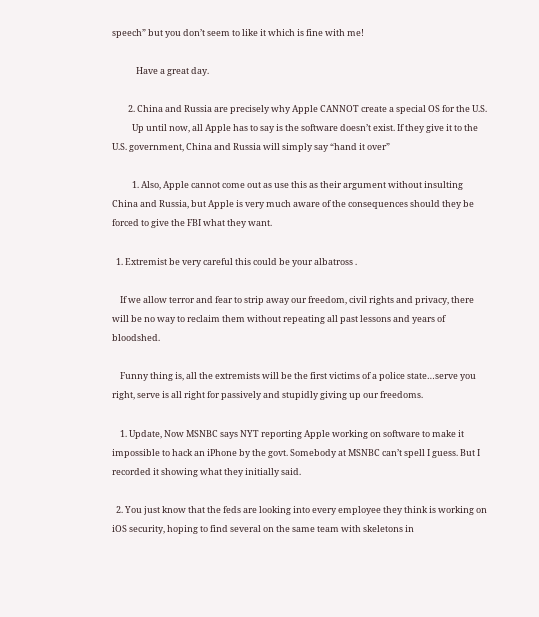speech” but you don’t seem to like it which is fine with me!

            Have a great day.

        2. China and Russia are precisely why Apple CANNOT create a special OS for the U.S.
          Up until now, all Apple has to say is the software doesn’t exist. If they give it to the U.S. government, China and Russia will simply say “hand it over”

          1. Also, Apple cannot come out as use this as their argument without insulting China and Russia, but Apple is very much aware of the consequences should they be forced to give the FBI what they want.

  1. Extremist be very careful this could be your albatross .

    If we allow terror and fear to strip away our freedom, civil rights and privacy, there will be no way to reclaim them without repeating all past lessons and years of bloodshed.

    Funny thing is, all the extremists will be the first victims of a police state…serve you right, serve is all right for passively and stupidly giving up our freedoms.

    1. Update, Now MSNBC says NYT reporting Apple working on software to make it impossible to hack an iPhone by the govt. Somebody at MSNBC can’t spell I guess. But I recorded it showing what they initially said.

  2. You just know that the feds are looking into every employee they think is working on iOS security, hoping to find several on the same team with skeletons in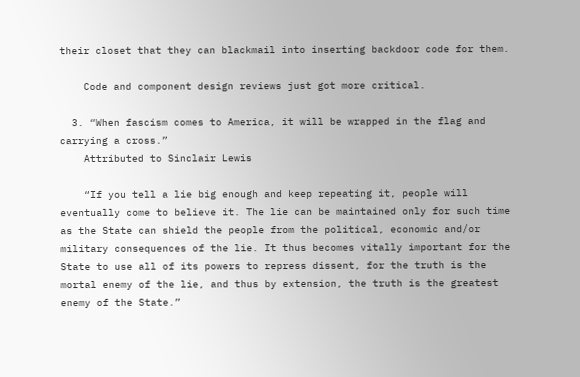their closet that they can blackmail into inserting backdoor code for them.

    Code and component design reviews just got more critical.

  3. “When fascism comes to America, it will be wrapped in the flag and carrying a cross.”
    Attributed to Sinclair Lewis

    “If you tell a lie big enough and keep repeating it, people will eventually come to believe it. The lie can be maintained only for such time as the State can shield the people from the political, economic and/or military consequences of the lie. It thus becomes vitally important for the State to use all of its powers to repress dissent, for the truth is the mortal enemy of the lie, and thus by extension, the truth is the greatest enemy of the State.”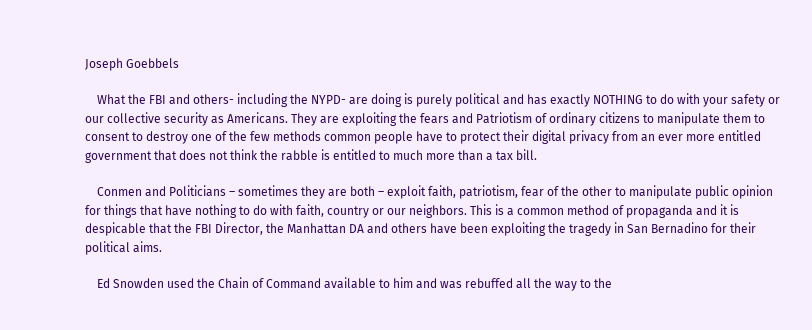Joseph Goebbels

    What the FBI and others- including the NYPD- are doing is purely political and has exactly NOTHING to do with your safety or our collective security as Americans. They are exploiting the fears and Patriotism of ordinary citizens to manipulate them to consent to destroy one of the few methods common people have to protect their digital privacy from an ever more entitled government that does not think the rabble is entitled to much more than a tax bill.

    Conmen and Politicians – sometimes they are both – exploit faith, patriotism, fear of the other to manipulate public opinion for things that have nothing to do with faith, country or our neighbors. This is a common method of propaganda and it is despicable that the FBI Director, the Manhattan DA and others have been exploiting the tragedy in San Bernadino for their political aims.

    Ed Snowden used the Chain of Command available to him and was rebuffed all the way to the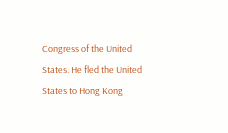Congress of the United States. He fled the United States to Hong Kong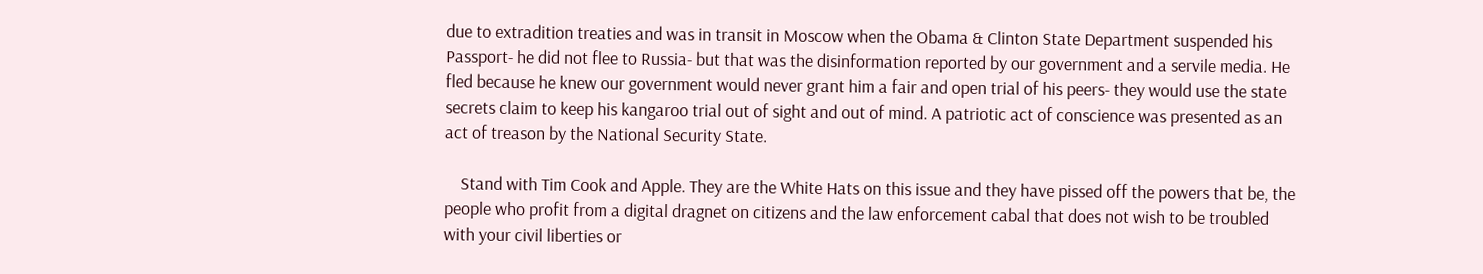due to extradition treaties and was in transit in Moscow when the Obama & Clinton State Department suspended his Passport- he did not flee to Russia- but that was the disinformation reported by our government and a servile media. He fled because he knew our government would never grant him a fair and open trial of his peers- they would use the state secrets claim to keep his kangaroo trial out of sight and out of mind. A patriotic act of conscience was presented as an act of treason by the National Security State.

    Stand with Tim Cook and Apple. They are the White Hats on this issue and they have pissed off the powers that be, the people who profit from a digital dragnet on citizens and the law enforcement cabal that does not wish to be troubled with your civil liberties or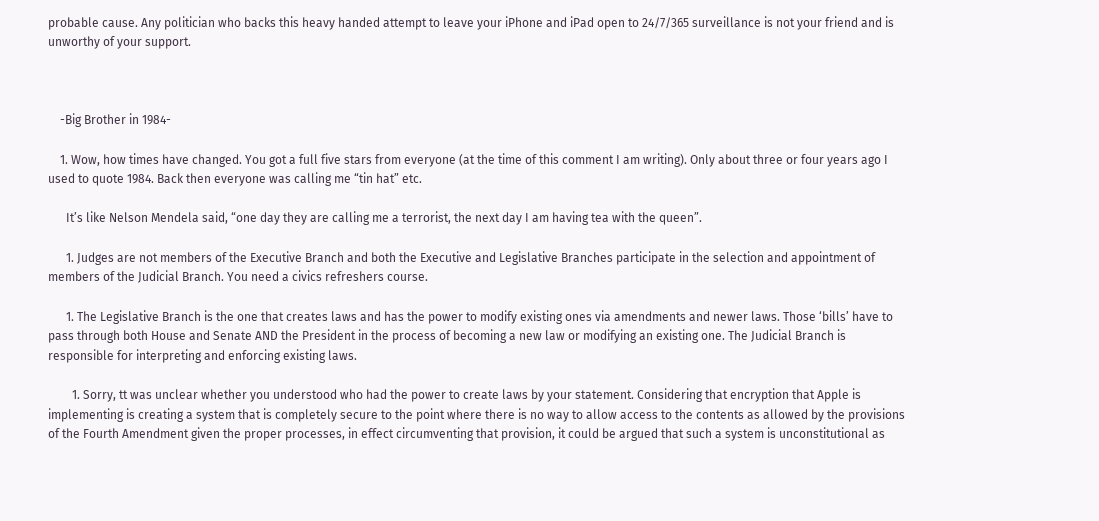probable cause. Any politician who backs this heavy handed attempt to leave your iPhone and iPad open to 24/7/365 surveillance is not your friend and is unworthy of your support.



    -Big Brother in 1984-

    1. Wow, how times have changed. You got a full five stars from everyone (at the time of this comment I am writing). Only about three or four years ago I used to quote 1984. Back then everyone was calling me “tin hat” etc.

      It’s like Nelson Mendela said, “one day they are calling me a terrorist, the next day I am having tea with the queen”.

      1. Judges are not members of the Executive Branch and both the Executive and Legislative Branches participate in the selection and appointment of members of the Judicial Branch. You need a civics refreshers course.

      1. The Legislative Branch is the one that creates laws and has the power to modify existing ones via amendments and newer laws. Those ‘bills’ have to pass through both House and Senate AND the President in the process of becoming a new law or modifying an existing one. The Judicial Branch is responsible for interpreting and enforcing existing laws.

        1. Sorry, tt was unclear whether you understood who had the power to create laws by your statement. Considering that encryption that Apple is implementing is creating a system that is completely secure to the point where there is no way to allow access to the contents as allowed by the provisions of the Fourth Amendment given the proper processes, in effect circumventing that provision, it could be argued that such a system is unconstitutional as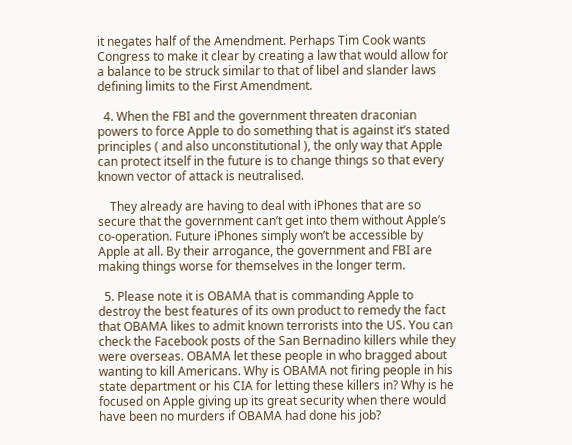it negates half of the Amendment. Perhaps Tim Cook wants Congress to make it clear by creating a law that would allow for a balance to be struck similar to that of libel and slander laws defining limits to the First Amendment.

  4. When the FBI and the government threaten draconian powers to force Apple to do something that is against it’s stated principles ( and also unconstitutional ), the only way that Apple can protect itself in the future is to change things so that every known vector of attack is neutralised.

    They already are having to deal with iPhones that are so secure that the government can’t get into them without Apple’s co-operation. Future iPhones simply won’t be accessible by Apple at all. By their arrogance, the government and FBI are making things worse for themselves in the longer term.

  5. Please note it is OBAMA that is commanding Apple to destroy the best features of its own product to remedy the fact that OBAMA likes to admit known terrorists into the US. You can check the Facebook posts of the San Bernadino killers while they were overseas. OBAMA let these people in who bragged about wanting to kill Americans. Why is OBAMA not firing people in his state department or his CIA for letting these killers in? Why is he focused on Apple giving up its great security when there would have been no murders if OBAMA had done his job?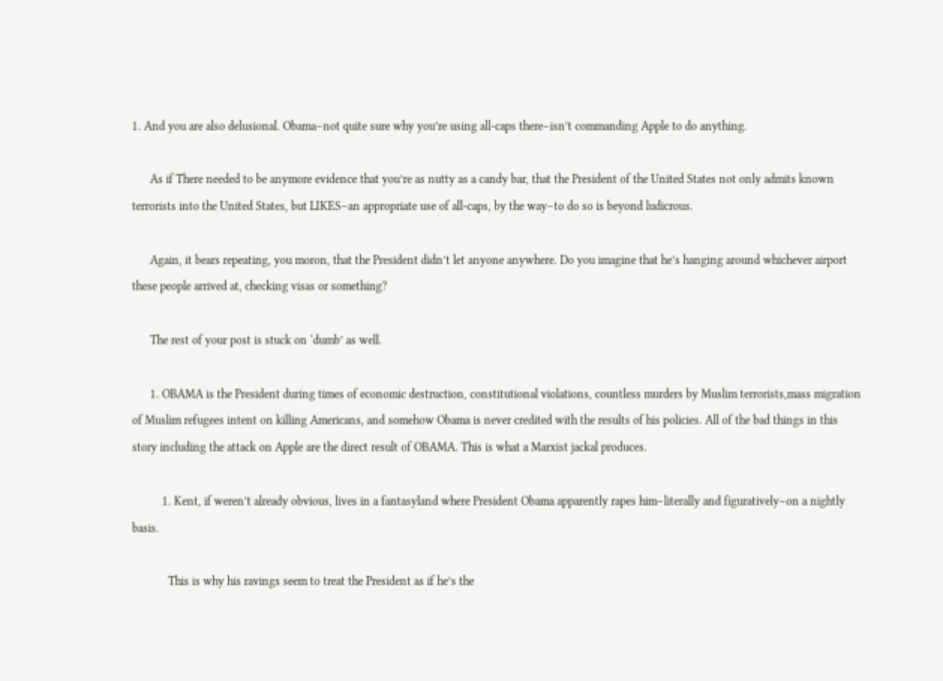1. And you are also delusional. Obama–not quite sure why you’re using all-caps there–isn’t commanding Apple to do anything.

      As if There needed to be anymore evidence that you’re as nutty as a candy bar, that the President of the United States not only admits known terrorists into the United States, but LIKES–an appropriate use of all-caps, by the way–to do so is beyond ludicrous.

      Again, it bears repeating, you moron, that the President didn’t let anyone anywhere. Do you imagine that he’s hanging around whichever airport these people arrived at, checking visas or something?

      The rest of your post is stuck on ‘dumb’ as well.

      1. OBAMA is the President during times of economic destruction, constitutional violations, countless murders by Muslim terrorists,mass migration of Muslim refugees intent on killing Americans, and somehow Obama is never credited with the results of his policies. All of the bad things in this story including the attack on Apple are the direct result of OBAMA. This is what a Marxist jackal produces.

          1. Kent, if weren’t already obvious, lives in a fantasyland where President Obama apparently rapes him–literally and figuratively–on a nightly basis.

            This is why his ravings seem to treat the President as if he’s the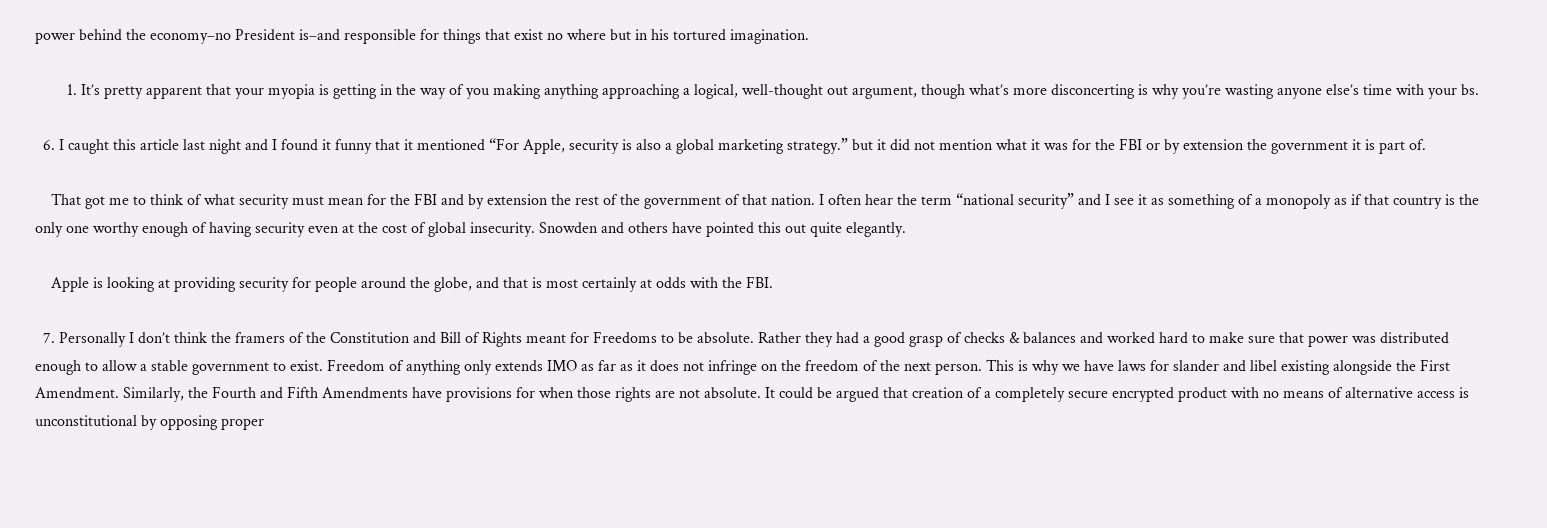power behind the economy–no President is–and responsible for things that exist no where but in his tortured imagination.

        1. It’s pretty apparent that your myopia is getting in the way of you making anything approaching a logical, well-thought out argument, though what’s more disconcerting is why you’re wasting anyone else’s time with your bs.

  6. I caught this article last night and I found it funny that it mentioned “For Apple, security is also a global marketing strategy.” but it did not mention what it was for the FBI or by extension the government it is part of.

    That got me to think of what security must mean for the FBI and by extension the rest of the government of that nation. I often hear the term “national security” and I see it as something of a monopoly as if that country is the only one worthy enough of having security even at the cost of global insecurity. Snowden and others have pointed this out quite elegantly.

    Apple is looking at providing security for people around the globe, and that is most certainly at odds with the FBI.

  7. Personally I don’t think the framers of the Constitution and Bill of Rights meant for Freedoms to be absolute. Rather they had a good grasp of checks & balances and worked hard to make sure that power was distributed enough to allow a stable government to exist. Freedom of anything only extends IMO as far as it does not infringe on the freedom of the next person. This is why we have laws for slander and libel existing alongside the First Amendment. Similarly, the Fourth and Fifth Amendments have provisions for when those rights are not absolute. It could be argued that creation of a completely secure encrypted product with no means of alternative access is unconstitutional by opposing proper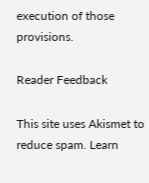execution of those provisions.

Reader Feedback

This site uses Akismet to reduce spam. Learn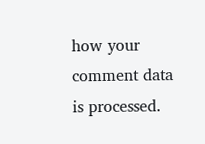how your comment data is processed.